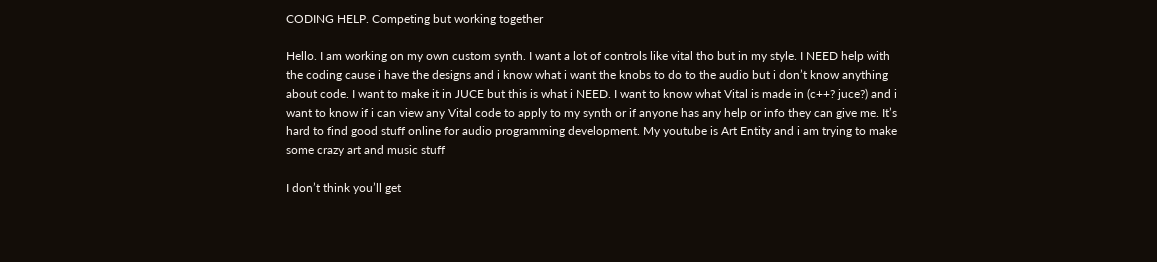CODING HELP. Competing but working together

Hello. I am working on my own custom synth. I want a lot of controls like vital tho but in my style. I NEED help with the coding cause i have the designs and i know what i want the knobs to do to the audio but i don’t know anything about code. I want to make it in JUCE but this is what i NEED. I want to know what Vital is made in (c++? juce?) and i want to know if i can view any Vital code to apply to my synth or if anyone has any help or info they can give me. It’s hard to find good stuff online for audio programming development. My youtube is Art Entity and i am trying to make some crazy art and music stuff

I don’t think you’ll get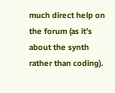much direct help on the forum (as it’s about the synth rather than coding).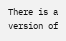There is a version of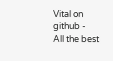Vital on github -
All the best